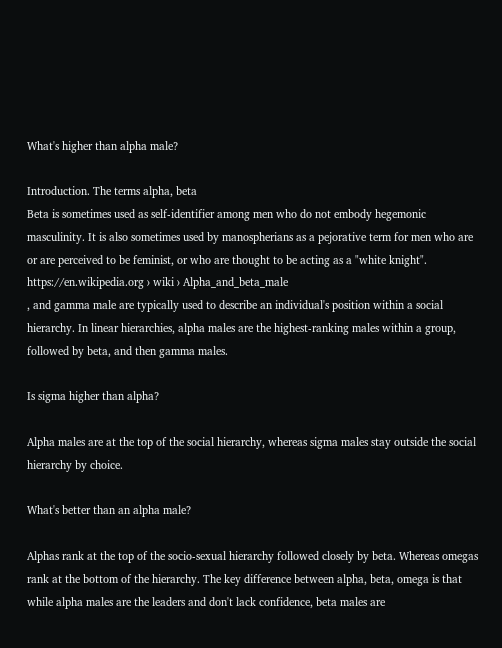What's higher than alpha male?

Introduction. The terms alpha, beta
Beta is sometimes used as self-identifier among men who do not embody hegemonic masculinity. It is also sometimes used by manospherians as a pejorative term for men who are or are perceived to be feminist, or who are thought to be acting as a "white knight".
https://en.wikipedia.org › wiki › Alpha_and_beta_male
, and gamma male are typically used to describe an individual's position within a social hierarchy. In linear hierarchies, alpha males are the highest-ranking males within a group, followed by beta, and then gamma males.

Is sigma higher than alpha?

Alpha males are at the top of the social hierarchy, whereas sigma males stay outside the social hierarchy by choice.

What's better than an alpha male?

Alphas rank at the top of the socio-sexual hierarchy followed closely by beta. Whereas omegas rank at the bottom of the hierarchy. The key difference between alpha, beta, omega is that while alpha males are the leaders and don't lack confidence, beta males are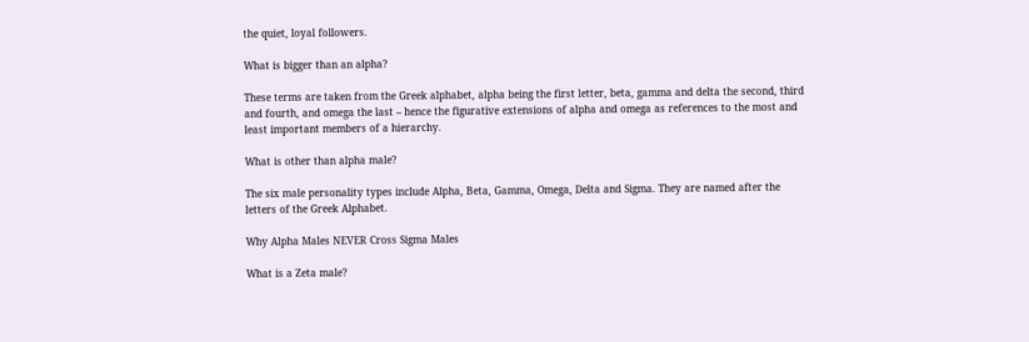the quiet, loyal followers.

What is bigger than an alpha?

These terms are taken from the Greek alphabet, alpha being the first letter, beta, gamma and delta the second, third and fourth, and omega the last – hence the figurative extensions of alpha and omega as references to the most and least important members of a hierarchy.

What is other than alpha male?

The six male personality types include Alpha, Beta, Gamma, Omega, Delta and Sigma. They are named after the letters of the Greek Alphabet.

Why Alpha Males NEVER Cross Sigma Males

What is a Zeta male?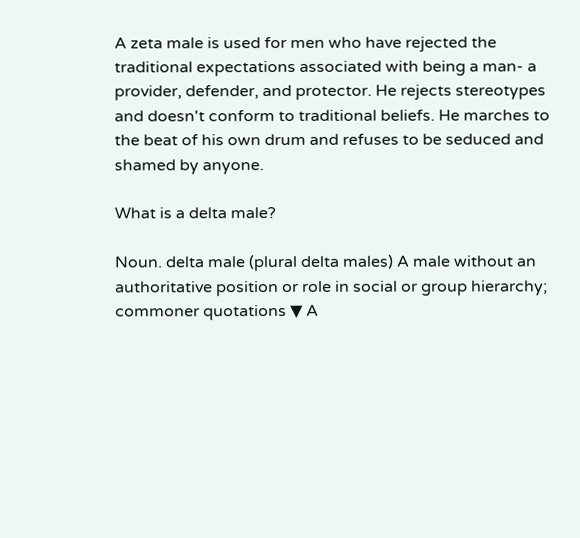A zeta male is used for men who have rejected the traditional expectations associated with being a man- a provider, defender, and protector. He rejects stereotypes and doesn't conform to traditional beliefs. He marches to the beat of his own drum and refuses to be seduced and shamed by anyone.

What is a delta male?

Noun. delta male (plural delta males) A male without an authoritative position or role in social or group hierarchy; commoner quotations ▼ A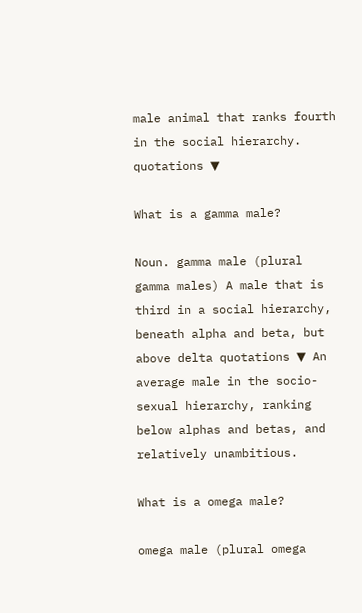male animal that ranks fourth in the social hierarchy. quotations ▼

What is a gamma male?

Noun. gamma male (plural gamma males) A male that is third in a social hierarchy, beneath alpha and beta, but above delta quotations ▼ An average male in the socio-sexual hierarchy, ranking below alphas and betas, and relatively unambitious.

What is a omega male?

omega male (plural omega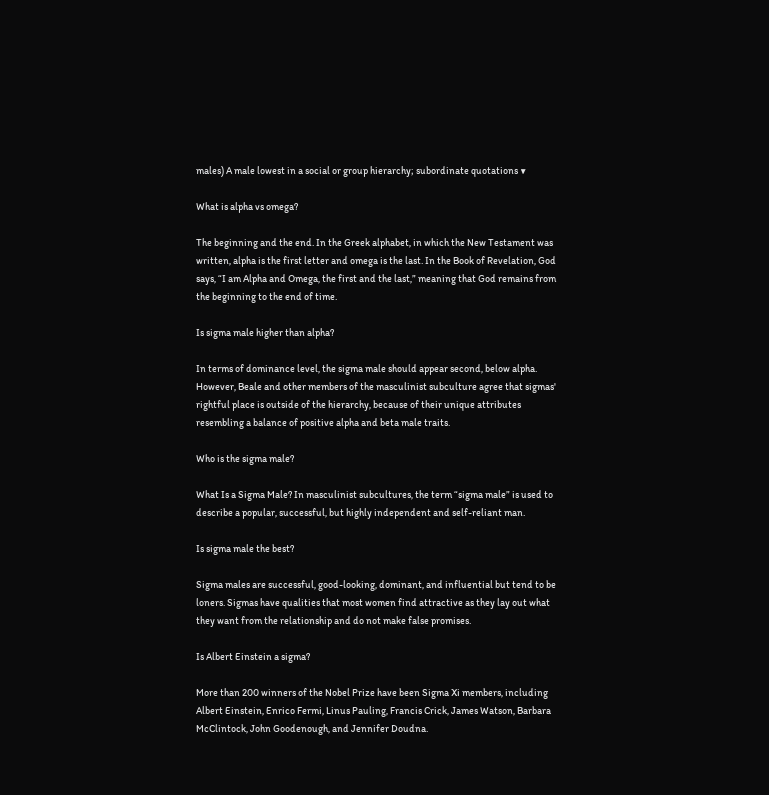males) A male lowest in a social or group hierarchy; subordinate quotations ▼

What is alpha vs omega?

The beginning and the end. In the Greek alphabet, in which the New Testament was written, alpha is the first letter and omega is the last. In the Book of Revelation, God says, “I am Alpha and Omega, the first and the last,” meaning that God remains from the beginning to the end of time.

Is sigma male higher than alpha?

In terms of dominance level, the sigma male should appear second, below alpha. However, Beale and other members of the masculinist subculture agree that sigmas' rightful place is outside of the hierarchy, because of their unique attributes resembling a balance of positive alpha and beta male traits.

Who is the sigma male?

What Is a Sigma Male? In masculinist subcultures, the term “sigma male” is used to describe a popular, successful, but highly independent and self-reliant man.

Is sigma male the best?

Sigma males are successful, good-looking, dominant, and influential but tend to be loners. Sigmas have qualities that most women find attractive as they lay out what they want from the relationship and do not make false promises.

Is Albert Einstein a sigma?

More than 200 winners of the Nobel Prize have been Sigma Xi members, including Albert Einstein, Enrico Fermi, Linus Pauling, Francis Crick, James Watson, Barbara McClintock, John Goodenough, and Jennifer Doudna.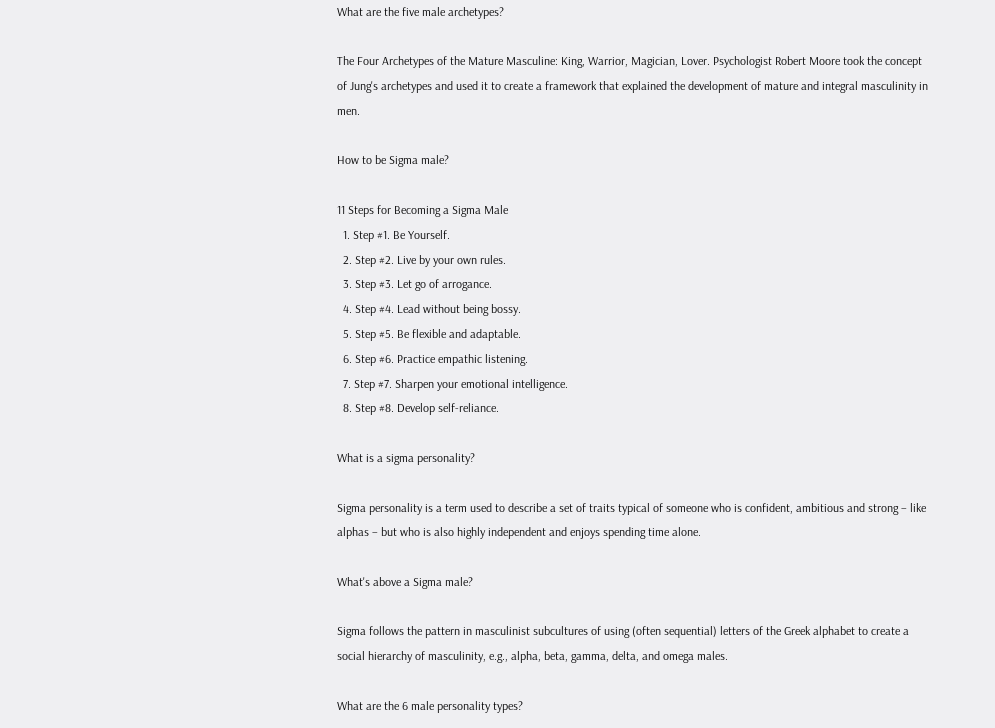What are the five male archetypes?

The Four Archetypes of the Mature Masculine: King, Warrior, Magician, Lover. Psychologist Robert Moore took the concept of Jung's archetypes and used it to create a framework that explained the development of mature and integral masculinity in men.

How to be Sigma male?

11 Steps for Becoming a Sigma Male
  1. Step #1. Be Yourself.
  2. Step #2. Live by your own rules.
  3. Step #3. Let go of arrogance.
  4. Step #4. Lead without being bossy.
  5. Step #5. Be flexible and adaptable.
  6. Step #6. Practice empathic listening.
  7. Step #7. Sharpen your emotional intelligence.
  8. Step #8. Develop self-reliance.

What is a sigma personality?

Sigma personality is a term used to describe a set of traits typical of someone who is confident, ambitious and strong – like alphas – but who is also highly independent and enjoys spending time alone.

What's above a Sigma male?

Sigma follows the pattern in masculinist subcultures of using (often sequential) letters of the Greek alphabet to create a social hierarchy of masculinity, e.g., alpha, beta, gamma, delta, and omega males.

What are the 6 male personality types?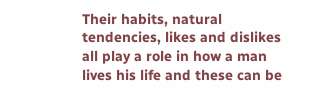Their habits, natural tendencies, likes and dislikes all play a role in how a man lives his life and these can be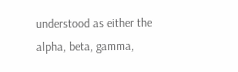understood as either the alpha, beta, gamma,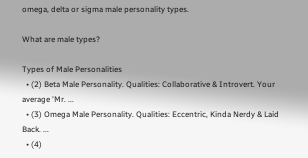omega, delta or sigma male personality types.

What are male types?

Types of Male Personalities
  • (2) Beta Male Personality. Qualities: Collaborative & Introvert. Your average 'Mr. ...
  • (3) Omega Male Personality. Qualities: Eccentric, Kinda Nerdy & Laid Back. ...
  • (4)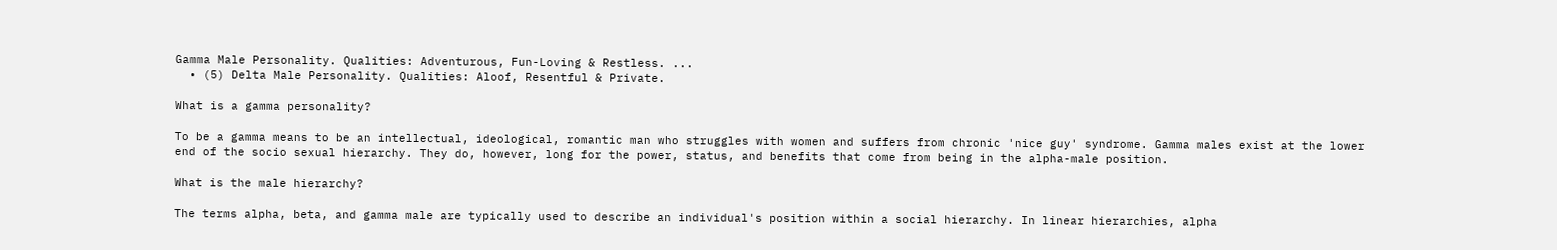Gamma Male Personality. Qualities: Adventurous, Fun-Loving & Restless. ...
  • (5) Delta Male Personality. Qualities: Aloof, Resentful & Private.

What is a gamma personality?

To be a gamma means to be an intellectual, ideological, romantic man who struggles with women and suffers from chronic 'nice guy' syndrome. Gamma males exist at the lower end of the socio sexual hierarchy. They do, however, long for the power, status, and benefits that come from being in the alpha-male position.

What is the male hierarchy?

The terms alpha, beta, and gamma male are typically used to describe an individual's position within a social hierarchy. In linear hierarchies, alpha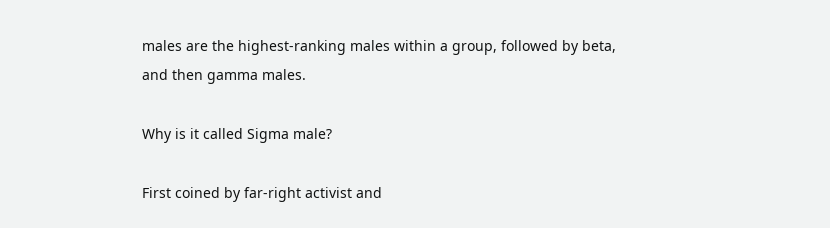males are the highest-ranking males within a group, followed by beta, and then gamma males.

Why is it called Sigma male?

First coined by far-right activist and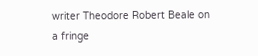writer Theodore Robert Beale on a fringe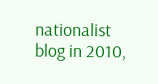nationalist blog in 2010,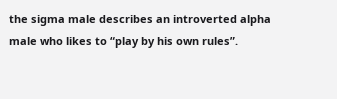the sigma male describes an introverted alpha male who likes to “play by his own rules”.